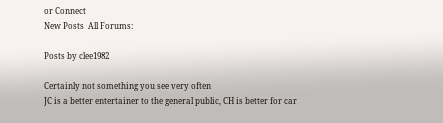or Connect
New Posts  All Forums:

Posts by clee1982

Certainly not something you see very often
JC is a better entertainer to the general public, CH is better for car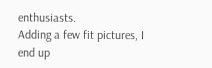enthusiasts.
Adding a few fit pictures, I end up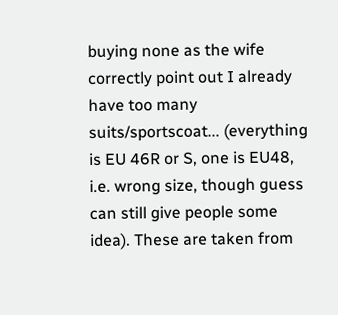buying none as the wife correctly point out I already have too many suits/sportscoat... (everything is EU 46R or S, one is EU48, i.e. wrong size, though guess can still give people some idea). These are taken from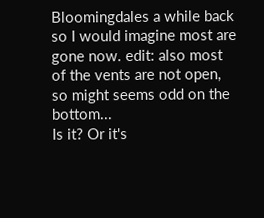Bloomingdales a while back so I would imagine most are gone now. edit: also most of the vents are not open, so might seems odd on the bottom...
Is it? Or it's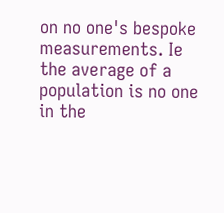on no one's bespoke measurements. Ie the average of a population is no one in the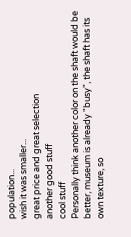population...
wish it was smaller...
great price and great selection
another good stuff
cool stuff
Personally think another color on the shaft would be better, museum is already "busy", the shaft has its own texture, so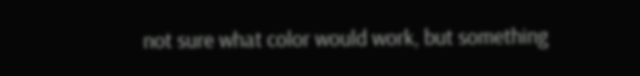not sure what color would work, but something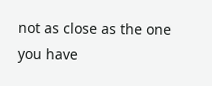not as close as the one you have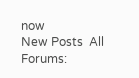now
New Posts  All Forums: